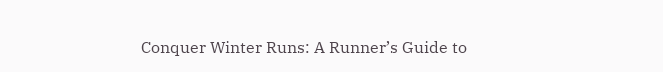Conquer Winter Runs: A Runner’s Guide to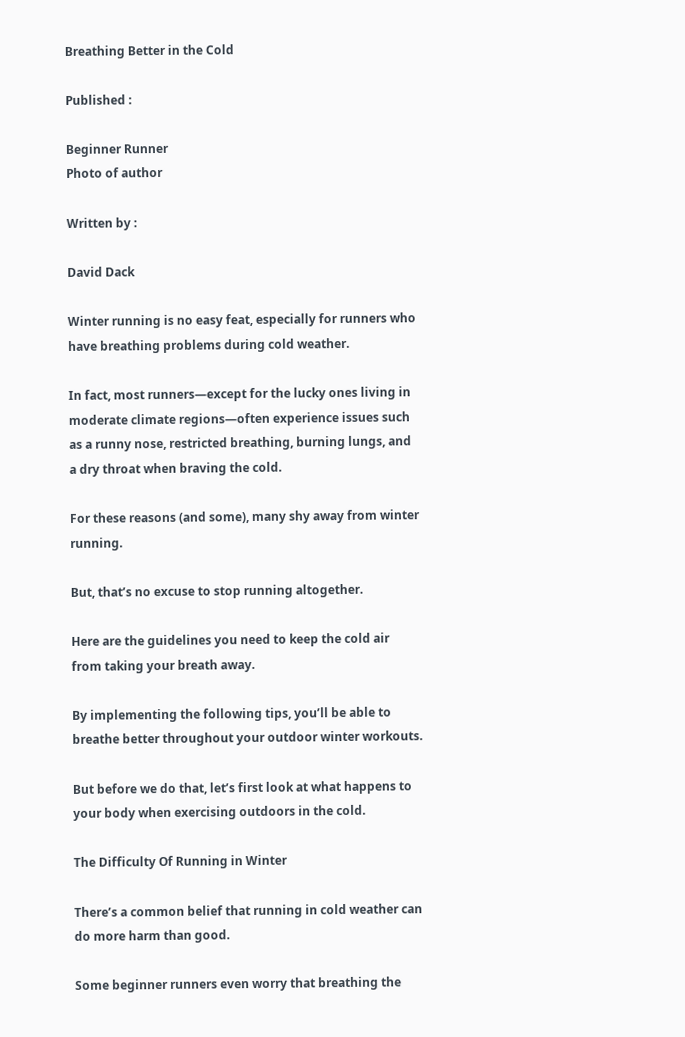Breathing Better in the Cold

Published :

Beginner Runner
Photo of author

Written by :

David Dack

Winter running is no easy feat, especially for runners who have breathing problems during cold weather.

In fact, most runners—except for the lucky ones living in moderate climate regions—often experience issues such as a runny nose, restricted breathing, burning lungs, and a dry throat when braving the cold.

For these reasons (and some), many shy away from winter running.

But, that’s no excuse to stop running altogether.

Here are the guidelines you need to keep the cold air from taking your breath away.

By implementing the following tips, you’ll be able to breathe better throughout your outdoor winter workouts.

But before we do that, let’s first look at what happens to your body when exercising outdoors in the cold.

The Difficulty Of Running in Winter

There’s a common belief that running in cold weather can do more harm than good.

Some beginner runners even worry that breathing the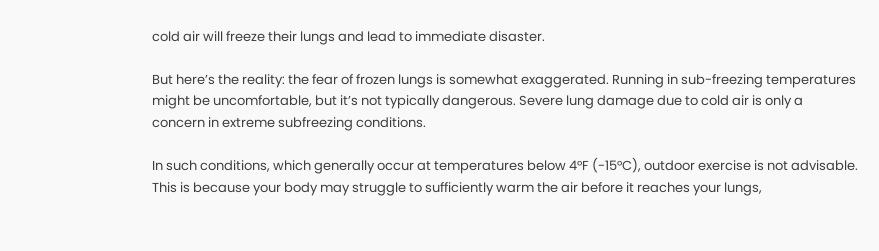cold air will freeze their lungs and lead to immediate disaster.

But here’s the reality: the fear of frozen lungs is somewhat exaggerated. Running in sub-freezing temperatures might be uncomfortable, but it’s not typically dangerous. Severe lung damage due to cold air is only a concern in extreme subfreezing conditions.

In such conditions, which generally occur at temperatures below 4°F (-15°C), outdoor exercise is not advisable. This is because your body may struggle to sufficiently warm the air before it reaches your lungs,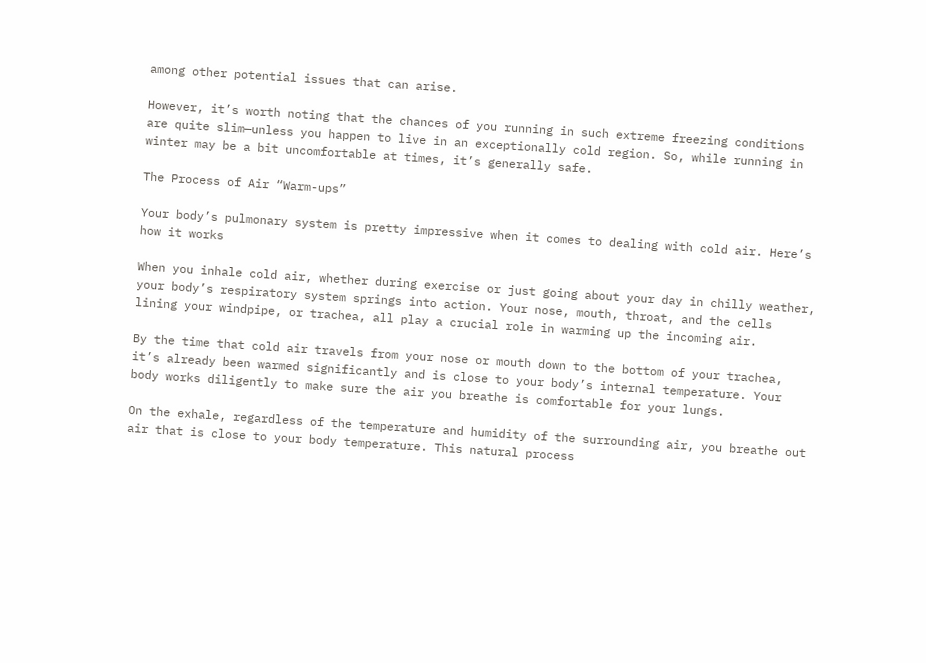among other potential issues that can arise.

However, it’s worth noting that the chances of you running in such extreme freezing conditions are quite slim—unless you happen to live in an exceptionally cold region. So, while running in winter may be a bit uncomfortable at times, it’s generally safe.

The Process of Air “Warm-ups”

Your body’s pulmonary system is pretty impressive when it comes to dealing with cold air. Here’s how it works

When you inhale cold air, whether during exercise or just going about your day in chilly weather, your body’s respiratory system springs into action. Your nose, mouth, throat, and the cells lining your windpipe, or trachea, all play a crucial role in warming up the incoming air.

By the time that cold air travels from your nose or mouth down to the bottom of your trachea, it’s already been warmed significantly and is close to your body’s internal temperature. Your body works diligently to make sure the air you breathe is comfortable for your lungs.

On the exhale, regardless of the temperature and humidity of the surrounding air, you breathe out air that is close to your body temperature. This natural process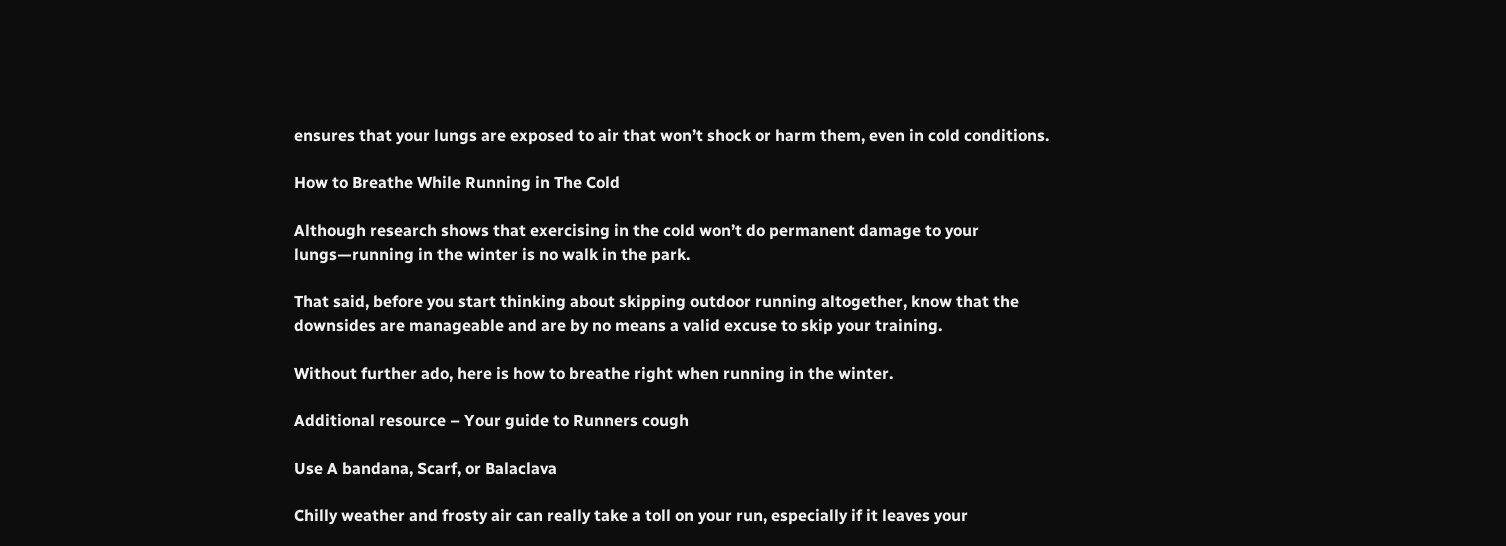ensures that your lungs are exposed to air that won’t shock or harm them, even in cold conditions.

How to Breathe While Running in The Cold

Although research shows that exercising in the cold won’t do permanent damage to your lungs—running in the winter is no walk in the park.

That said, before you start thinking about skipping outdoor running altogether, know that the downsides are manageable and are by no means a valid excuse to skip your training.

Without further ado, here is how to breathe right when running in the winter.

Additional resource – Your guide to Runners cough

Use A bandana, Scarf, or Balaclava

Chilly weather and frosty air can really take a toll on your run, especially if it leaves your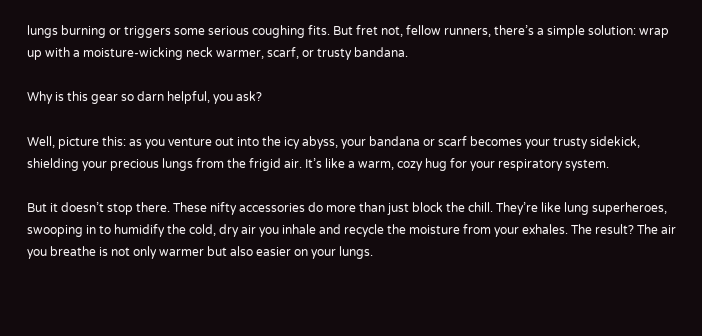lungs burning or triggers some serious coughing fits. But fret not, fellow runners, there’s a simple solution: wrap up with a moisture-wicking neck warmer, scarf, or trusty bandana.

Why is this gear so darn helpful, you ask?

Well, picture this: as you venture out into the icy abyss, your bandana or scarf becomes your trusty sidekick, shielding your precious lungs from the frigid air. It’s like a warm, cozy hug for your respiratory system.

But it doesn’t stop there. These nifty accessories do more than just block the chill. They’re like lung superheroes, swooping in to humidify the cold, dry air you inhale and recycle the moisture from your exhales. The result? The air you breathe is not only warmer but also easier on your lungs.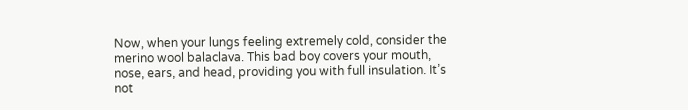Now, when your lungs feeling extremely cold, consider the merino wool balaclava. This bad boy covers your mouth, nose, ears, and head, providing you with full insulation. It’s not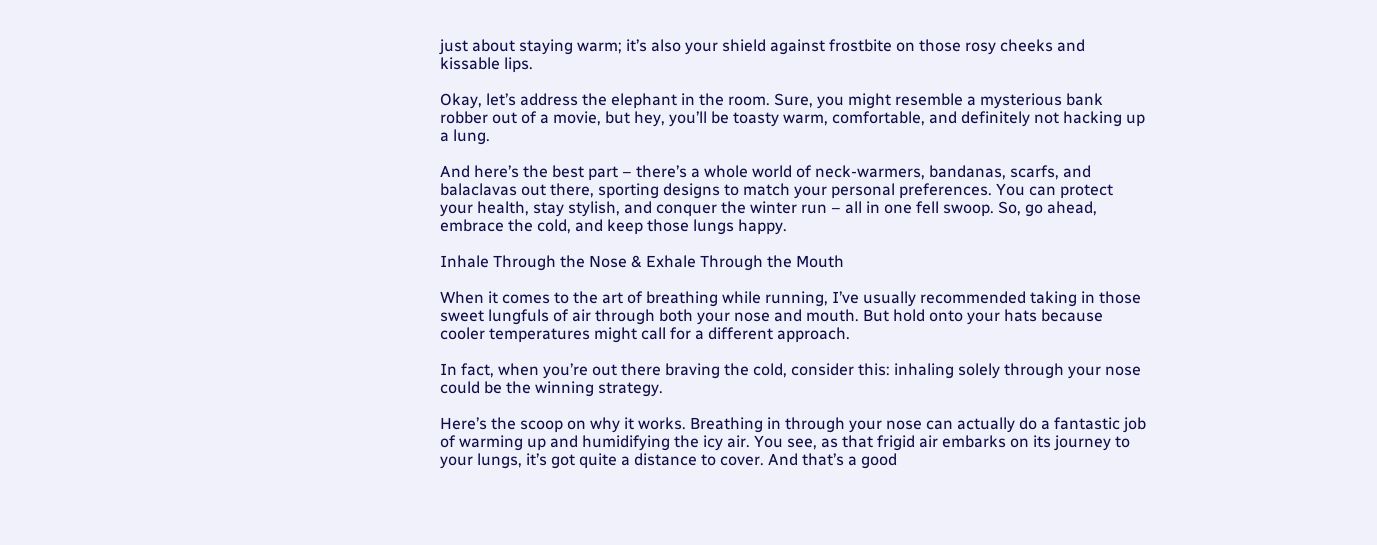just about staying warm; it’s also your shield against frostbite on those rosy cheeks and kissable lips.

Okay, let’s address the elephant in the room. Sure, you might resemble a mysterious bank robber out of a movie, but hey, you’ll be toasty warm, comfortable, and definitely not hacking up a lung.

And here’s the best part – there’s a whole world of neck-warmers, bandanas, scarfs, and balaclavas out there, sporting designs to match your personal preferences. You can protect your health, stay stylish, and conquer the winter run – all in one fell swoop. So, go ahead, embrace the cold, and keep those lungs happy.

Inhale Through the Nose & Exhale Through the Mouth

When it comes to the art of breathing while running, I’ve usually recommended taking in those sweet lungfuls of air through both your nose and mouth. But hold onto your hats because cooler temperatures might call for a different approach.

In fact, when you’re out there braving the cold, consider this: inhaling solely through your nose could be the winning strategy.

Here’s the scoop on why it works. Breathing in through your nose can actually do a fantastic job of warming up and humidifying the icy air. You see, as that frigid air embarks on its journey to your lungs, it’s got quite a distance to cover. And that’s a good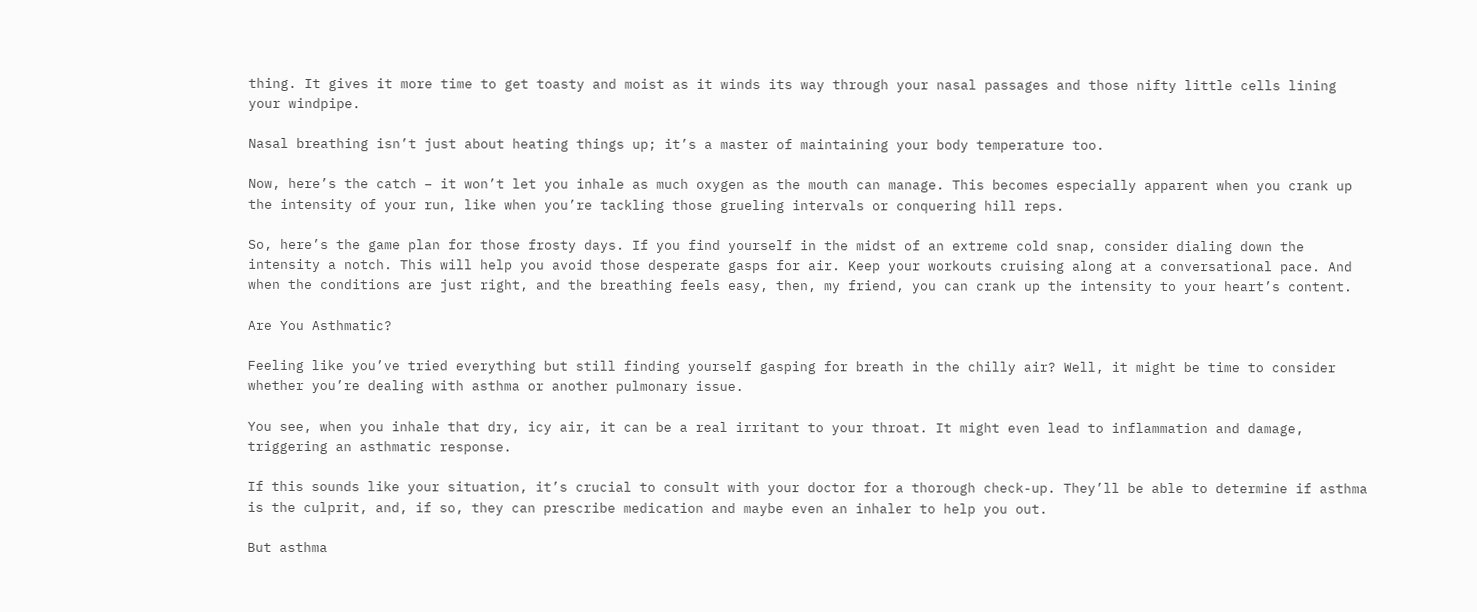thing. It gives it more time to get toasty and moist as it winds its way through your nasal passages and those nifty little cells lining your windpipe.

Nasal breathing isn’t just about heating things up; it’s a master of maintaining your body temperature too.

Now, here’s the catch – it won’t let you inhale as much oxygen as the mouth can manage. This becomes especially apparent when you crank up the intensity of your run, like when you’re tackling those grueling intervals or conquering hill reps.

So, here’s the game plan for those frosty days. If you find yourself in the midst of an extreme cold snap, consider dialing down the intensity a notch. This will help you avoid those desperate gasps for air. Keep your workouts cruising along at a conversational pace. And when the conditions are just right, and the breathing feels easy, then, my friend, you can crank up the intensity to your heart’s content.

Are You Asthmatic?

Feeling like you’ve tried everything but still finding yourself gasping for breath in the chilly air? Well, it might be time to consider whether you’re dealing with asthma or another pulmonary issue.

You see, when you inhale that dry, icy air, it can be a real irritant to your throat. It might even lead to inflammation and damage, triggering an asthmatic response.

If this sounds like your situation, it’s crucial to consult with your doctor for a thorough check-up. They’ll be able to determine if asthma is the culprit, and, if so, they can prescribe medication and maybe even an inhaler to help you out.

But asthma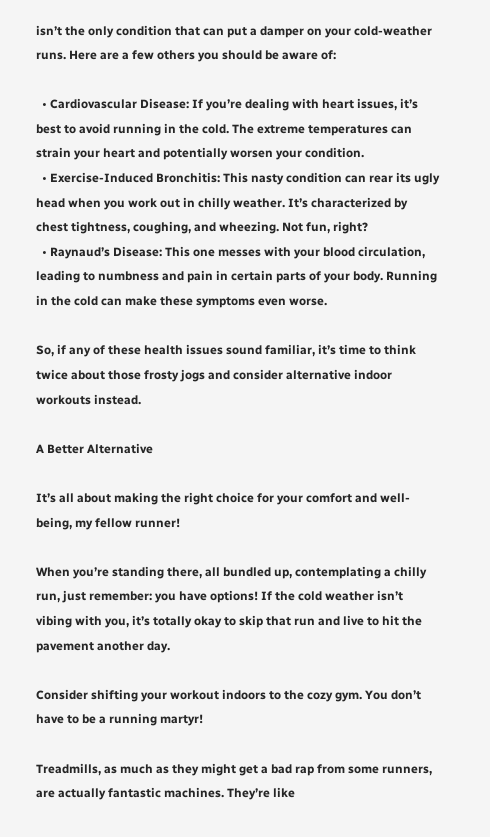isn’t the only condition that can put a damper on your cold-weather runs. Here are a few others you should be aware of:

  • Cardiovascular Disease: If you’re dealing with heart issues, it’s best to avoid running in the cold. The extreme temperatures can strain your heart and potentially worsen your condition.
  • Exercise-Induced Bronchitis: This nasty condition can rear its ugly head when you work out in chilly weather. It’s characterized by chest tightness, coughing, and wheezing. Not fun, right?
  • Raynaud’s Disease: This one messes with your blood circulation, leading to numbness and pain in certain parts of your body. Running in the cold can make these symptoms even worse.

So, if any of these health issues sound familiar, it’s time to think twice about those frosty jogs and consider alternative indoor workouts instead.

A Better Alternative

It’s all about making the right choice for your comfort and well-being, my fellow runner!

When you’re standing there, all bundled up, contemplating a chilly run, just remember: you have options! If the cold weather isn’t vibing with you, it’s totally okay to skip that run and live to hit the pavement another day.

Consider shifting your workout indoors to the cozy gym. You don’t have to be a running martyr!

Treadmills, as much as they might get a bad rap from some runners, are actually fantastic machines. They’re like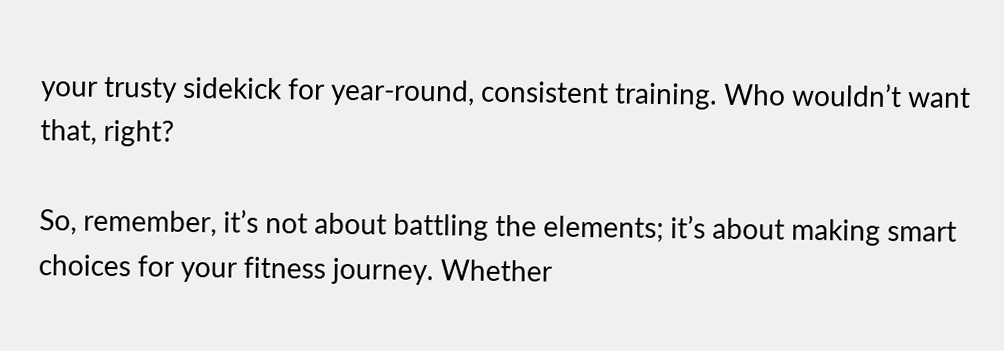your trusty sidekick for year-round, consistent training. Who wouldn’t want that, right?

So, remember, it’s not about battling the elements; it’s about making smart choices for your fitness journey. Whether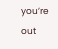you’re out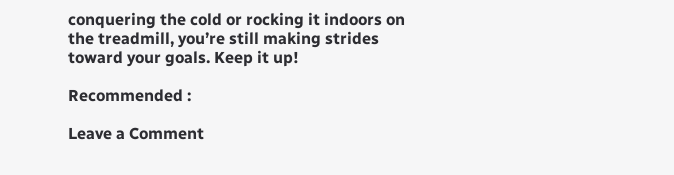conquering the cold or rocking it indoors on the treadmill, you’re still making strides toward your goals. Keep it up!

Recommended :

Leave a Comment